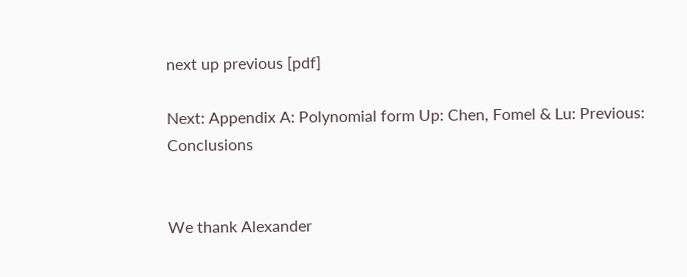next up previous [pdf]

Next: Appendix A: Polynomial form Up: Chen, Fomel & Lu: Previous: Conclusions


We thank Alexander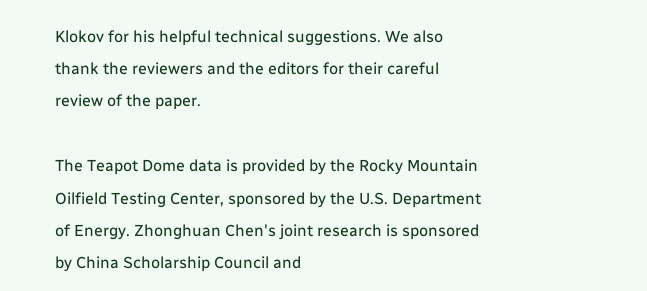Klokov for his helpful technical suggestions. We also thank the reviewers and the editors for their careful review of the paper.

The Teapot Dome data is provided by the Rocky Mountain Oilfield Testing Center, sponsored by the U.S. Department of Energy. Zhonghuan Chen's joint research is sponsored by China Scholarship Council and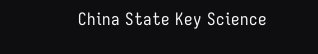China State Key Science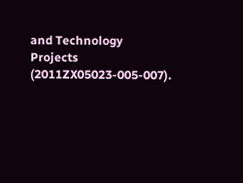and Technology Projects (2011ZX05023-005-007).